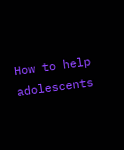How to help adolescents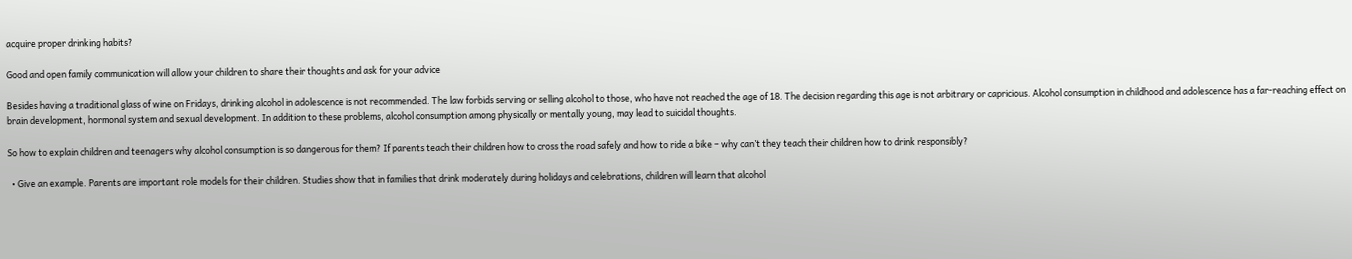acquire proper drinking habits?

Good and open family communication will allow your children to share their thoughts and ask for your advice

Besides having a traditional glass of wine on Fridays, drinking alcohol in adolescence is not recommended. The law forbids serving or selling alcohol to those, who have not reached the age of 18. The decision regarding this age is not arbitrary or capricious. Alcohol consumption in childhood and adolescence has a far-reaching effect on brain development, hormonal system and sexual development. In addition to these problems, alcohol consumption among physically or mentally young, may lead to suicidal thoughts.

So how to explain children and teenagers why alcohol consumption is so dangerous for them? If parents teach their children how to cross the road safely and how to ride a bike – why can’t they teach their children how to drink responsibly?

  • Give an example. Parents are important role models for their children. Studies show that in families that drink moderately during holidays and celebrations, children will learn that alcohol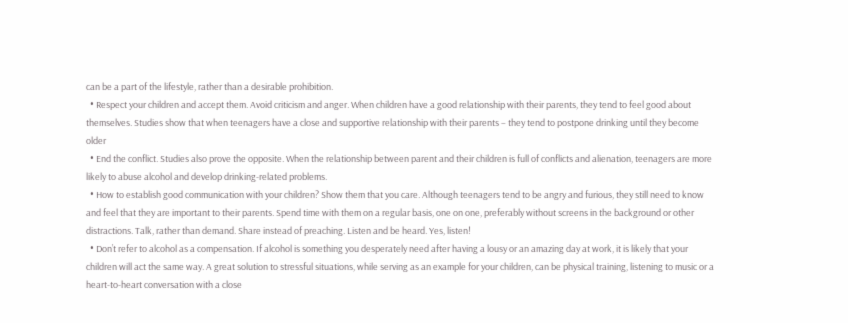can be a part of the lifestyle, rather than a desirable prohibition.
  • Respect your children and accept them. Avoid criticism and anger. When children have a good relationship with their parents, they tend to feel good about themselves. Studies show that when teenagers have a close and supportive relationship with their parents – they tend to postpone drinking until they become older
  • End the conflict. Studies also prove the opposite. When the relationship between parent and their children is full of conflicts and alienation, teenagers are more likely to abuse alcohol and develop drinking-related problems.
  • How to establish good communication with your children? Show them that you care. Although teenagers tend to be angry and furious, they still need to know and feel that they are important to their parents. Spend time with them on a regular basis, one on one, preferably without screens in the background or other distractions. Talk, rather than demand. Share instead of preaching. Listen and be heard. Yes, listen!
  • Don’t refer to alcohol as a compensation. If alcohol is something you desperately need after having a lousy or an amazing day at work, it is likely that your children will act the same way. A great solution to stressful situations, while serving as an example for your children, can be physical training, listening to music or a heart-to-heart conversation with a close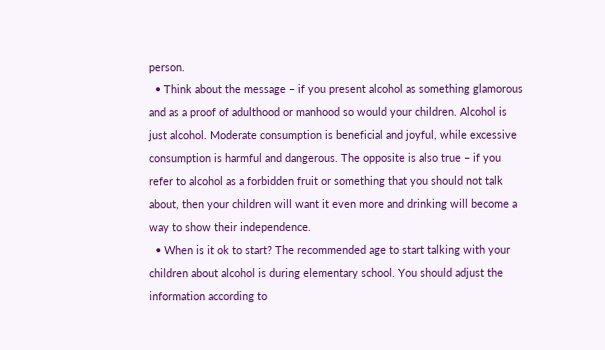person.
  • Think about the message – if you present alcohol as something glamorous and as a proof of adulthood or manhood so would your children. Alcohol is just alcohol. Moderate consumption is beneficial and joyful, while excessive consumption is harmful and dangerous. The opposite is also true – if you refer to alcohol as a forbidden fruit or something that you should not talk about, then your children will want it even more and drinking will become a way to show their independence.
  • When is it ok to start? The recommended age to start talking with your children about alcohol is during elementary school. You should adjust the information according to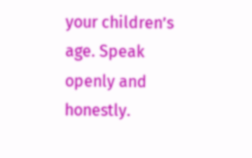your children’s age. Speak openly and honestly.